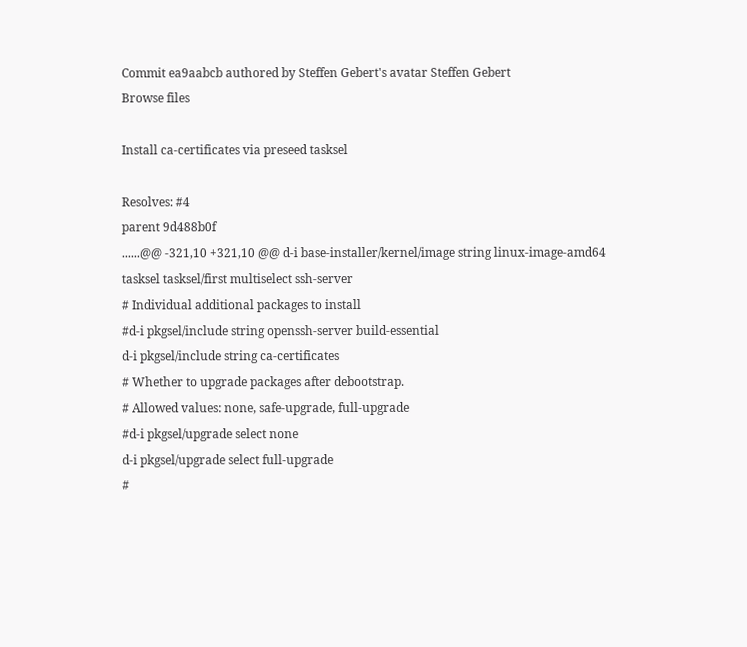Commit ea9aabcb authored by Steffen Gebert's avatar Steffen Gebert
Browse files

Install ca-certificates via preseed tasksel

Resolves: #4
parent 9d488b0f
......@@ -321,10 +321,10 @@ d-i base-installer/kernel/image string linux-image-amd64
tasksel tasksel/first multiselect ssh-server
# Individual additional packages to install
#d-i pkgsel/include string openssh-server build-essential
d-i pkgsel/include string ca-certificates
# Whether to upgrade packages after debootstrap.
# Allowed values: none, safe-upgrade, full-upgrade
#d-i pkgsel/upgrade select none
d-i pkgsel/upgrade select full-upgrade
#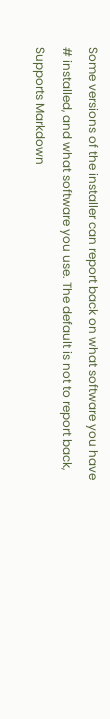Some versions of the installer can report back on what software you have
# installed, and what software you use. The default is not to report back,
Supports Markdown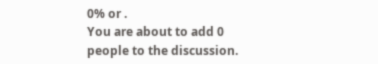0% or .
You are about to add 0 people to the discussion.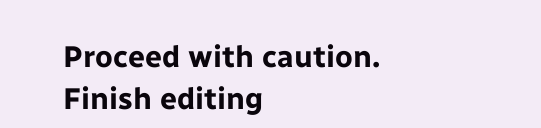Proceed with caution.
Finish editing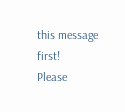this message first!
Please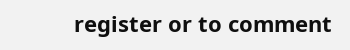register or to comment